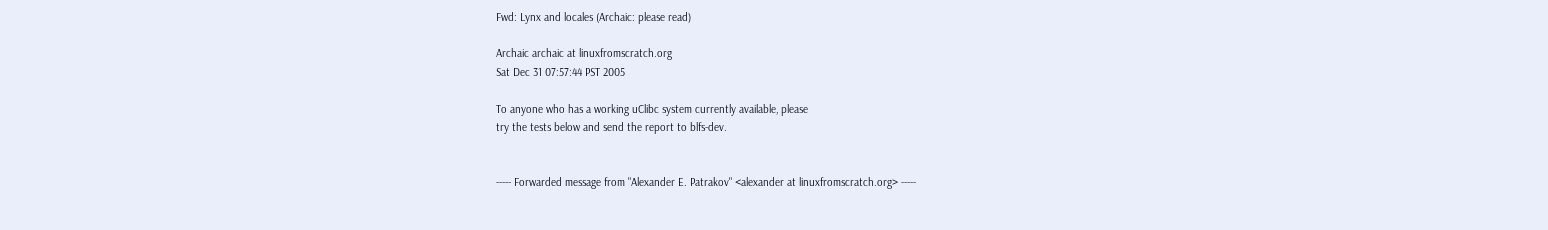Fwd: Lynx and locales (Archaic: please read)

Archaic archaic at linuxfromscratch.org
Sat Dec 31 07:57:44 PST 2005

To anyone who has a working uClibc system currently available, please
try the tests below and send the report to blfs-dev.


----- Forwarded message from "Alexander E. Patrakov" <alexander at linuxfromscratch.org> -----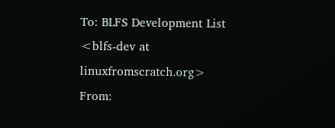To: BLFS Development List <blfs-dev at linuxfromscratch.org>
From: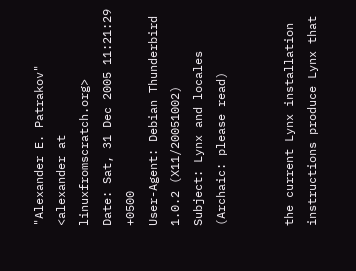"Alexander E. Patrakov" <alexander at linuxfromscratch.org>
Date: Sat, 31 Dec 2005 11:21:29 +0500
User-Agent: Debian Thunderbird 1.0.2 (X11/20051002)
Subject: Lynx and locales (Archaic: please read)


the current Lynx installation instructions produce Lynx that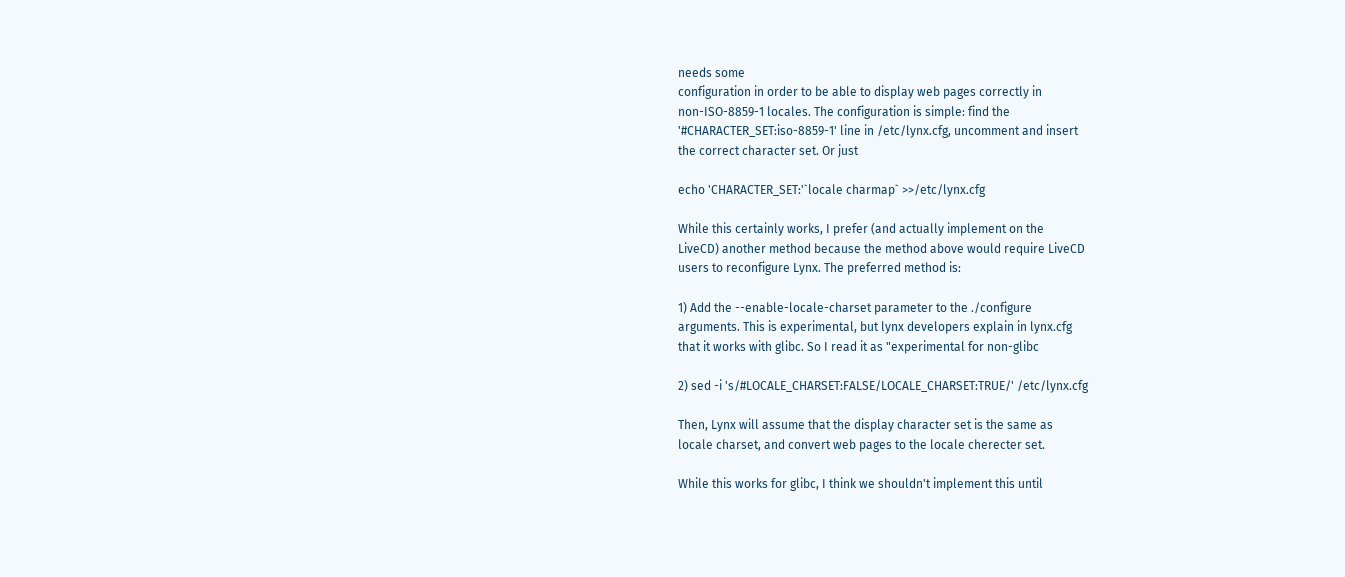needs some
configuration in order to be able to display web pages correctly in
non-ISO-8859-1 locales. The configuration is simple: find the
'#CHARACTER_SET:iso-8859-1' line in /etc/lynx.cfg, uncomment and insert
the correct character set. Or just

echo 'CHARACTER_SET:'`locale charmap` >>/etc/lynx.cfg

While this certainly works, I prefer (and actually implement on the
LiveCD) another method because the method above would require LiveCD
users to reconfigure Lynx. The preferred method is:

1) Add the --enable-locale-charset parameter to the ./configure
arguments. This is experimental, but lynx developers explain in lynx.cfg
that it works with glibc. So I read it as "experimental for non-glibc

2) sed -i 's/#LOCALE_CHARSET:FALSE/LOCALE_CHARSET:TRUE/' /etc/lynx.cfg

Then, Lynx will assume that the display character set is the same as
locale charset, and convert web pages to the locale cherecter set.

While this works for glibc, I think we shouldn't implement this until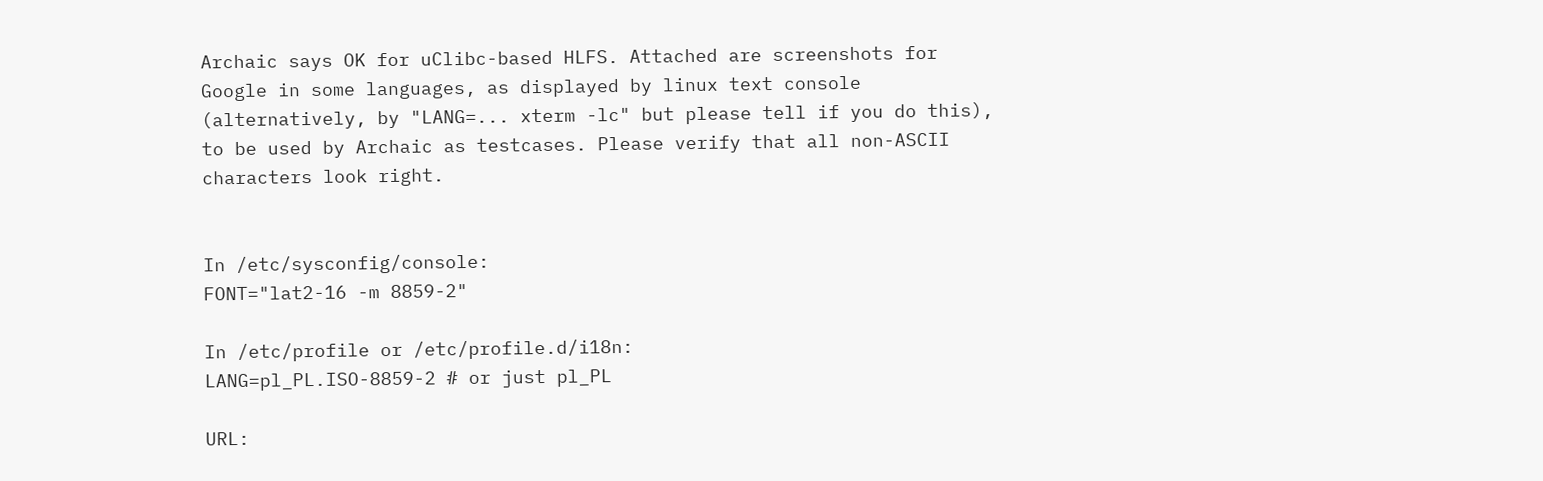Archaic says OK for uClibc-based HLFS. Attached are screenshots for
Google in some languages, as displayed by linux text console
(alternatively, by "LANG=... xterm -lc" but please tell if you do this),
to be used by Archaic as testcases. Please verify that all non-ASCII
characters look right.


In /etc/sysconfig/console:
FONT="lat2-16 -m 8859-2"

In /etc/profile or /etc/profile.d/i18n:
LANG=pl_PL.ISO-8859-2 # or just pl_PL

URL: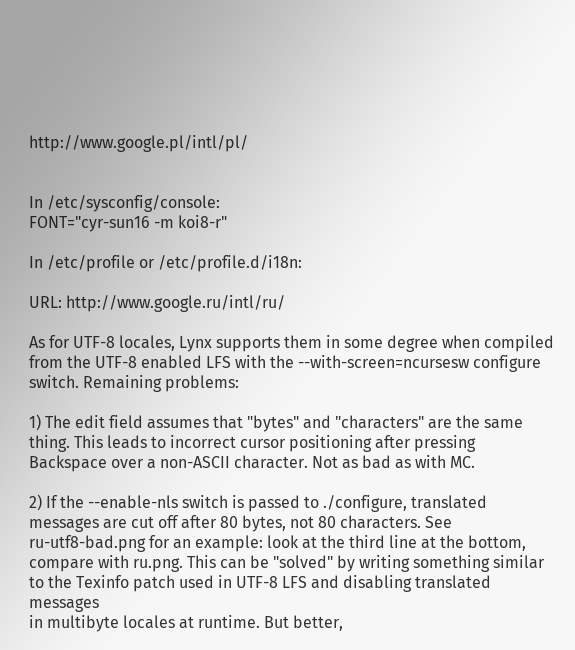http://www.google.pl/intl/pl/


In /etc/sysconfig/console:
FONT="cyr-sun16 -m koi8-r"

In /etc/profile or /etc/profile.d/i18n:

URL: http://www.google.ru/intl/ru/

As for UTF-8 locales, Lynx supports them in some degree when compiled
from the UTF-8 enabled LFS with the --with-screen=ncursesw configure
switch. Remaining problems:

1) The edit field assumes that "bytes" and "characters" are the same
thing. This leads to incorrect cursor positioning after pressing
Backspace over a non-ASCII character. Not as bad as with MC.

2) If the --enable-nls switch is passed to ./configure, translated
messages are cut off after 80 bytes, not 80 characters. See
ru-utf8-bad.png for an example: look at the third line at the bottom,
compare with ru.png. This can be "solved" by writing something similar
to the Texinfo patch used in UTF-8 LFS and disabling translated messages
in multibyte locales at runtime. But better,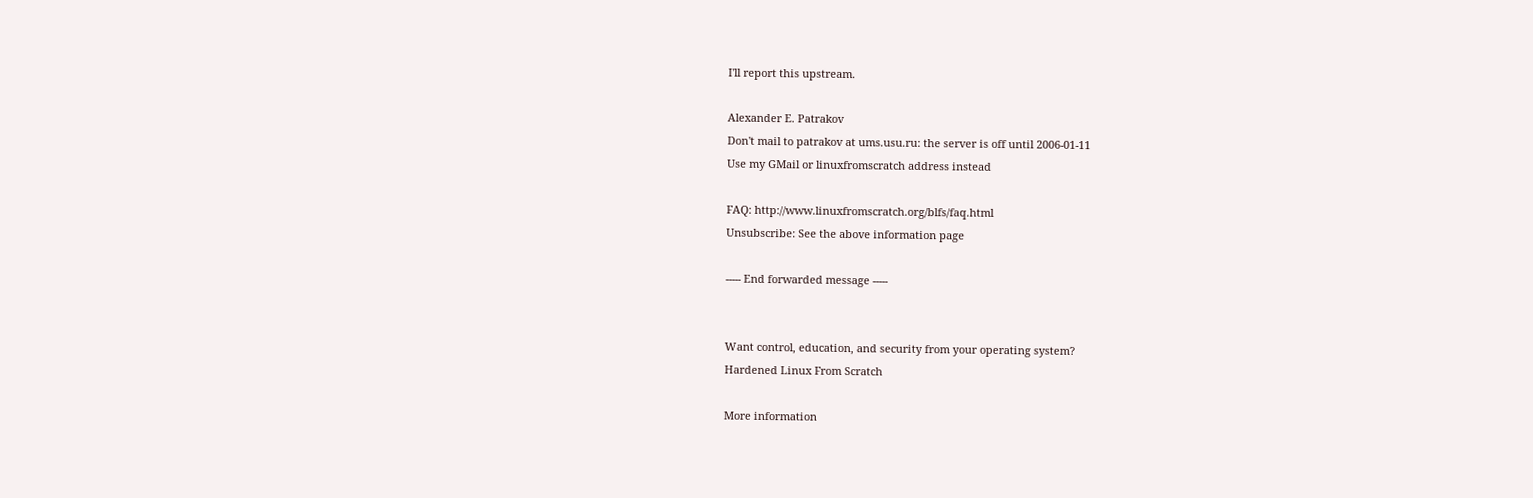I'll report this upstream.

Alexander E. Patrakov
Don't mail to patrakov at ums.usu.ru: the server is off until 2006-01-11
Use my GMail or linuxfromscratch address instead

FAQ: http://www.linuxfromscratch.org/blfs/faq.html
Unsubscribe: See the above information page

----- End forwarded message -----


Want control, education, and security from your operating system?
Hardened Linux From Scratch

More information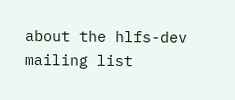about the hlfs-dev mailing list